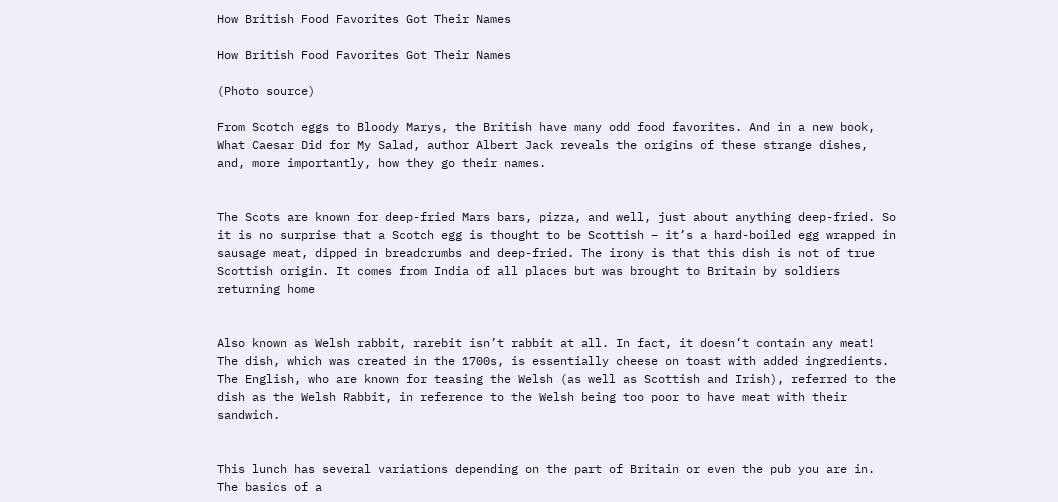How British Food Favorites Got Their Names

How British Food Favorites Got Their Names

(Photo source)

From Scotch eggs to Bloody Marys, the British have many odd food favorites. And in a new book, What Caesar Did for My Salad, author Albert Jack reveals the origins of these strange dishes, and, more importantly, how they go their names.


The Scots are known for deep-fried Mars bars, pizza, and well, just about anything deep-fried. So it is no surprise that a Scotch egg is thought to be Scottish – it’s a hard-boiled egg wrapped in sausage meat, dipped in breadcrumbs and deep-fried. The irony is that this dish is not of true Scottish origin. It comes from India of all places but was brought to Britain by soldiers returning home


Also known as Welsh rabbit, rarebit isn’t rabbit at all. In fact, it doesn’t contain any meat! The dish, which was created in the 1700s, is essentially cheese on toast with added ingredients. The English, who are known for teasing the Welsh (as well as Scottish and Irish), referred to the dish as the Welsh Rabbit, in reference to the Welsh being too poor to have meat with their sandwich.


This lunch has several variations depending on the part of Britain or even the pub you are in. The basics of a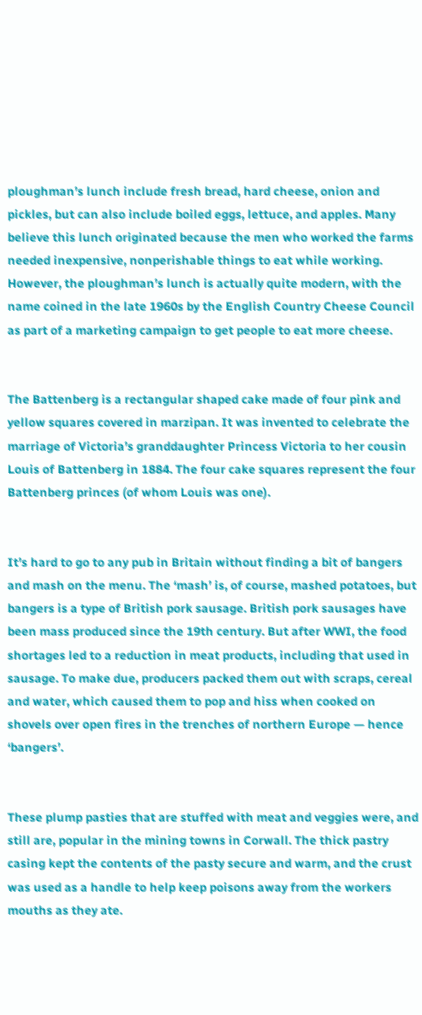ploughman’s lunch include fresh bread, hard cheese, onion and pickles, but can also include boiled eggs, lettuce, and apples. Many believe this lunch originated because the men who worked the farms needed inexpensive, nonperishable things to eat while working. However, the ploughman’s lunch is actually quite modern, with the name coined in the late 1960s by the English Country Cheese Council as part of a marketing campaign to get people to eat more cheese.


The Battenberg is a rectangular shaped cake made of four pink and yellow squares covered in marzipan. It was invented to celebrate the marriage of Victoria’s granddaughter Princess Victoria to her cousin Louis of Battenberg in 1884. The four cake squares represent the four Battenberg princes (of whom Louis was one).


It’s hard to go to any pub in Britain without finding a bit of bangers and mash on the menu. The ‘mash’ is, of course, mashed potatoes, but bangers is a type of British pork sausage. British pork sausages have been mass produced since the 19th century. But after WWI, the food shortages led to a reduction in meat products, including that used in sausage. To make due, producers packed them out with scraps, cereal and water, which caused them to pop and hiss when cooked on shovels over open fires in the trenches of northern Europe — hence ‘bangers’.


These plump pasties that are stuffed with meat and veggies were, and still are, popular in the mining towns in Corwall. The thick pastry casing kept the contents of the pasty secure and warm, and the crust was used as a handle to help keep poisons away from the workers mouths as they ate.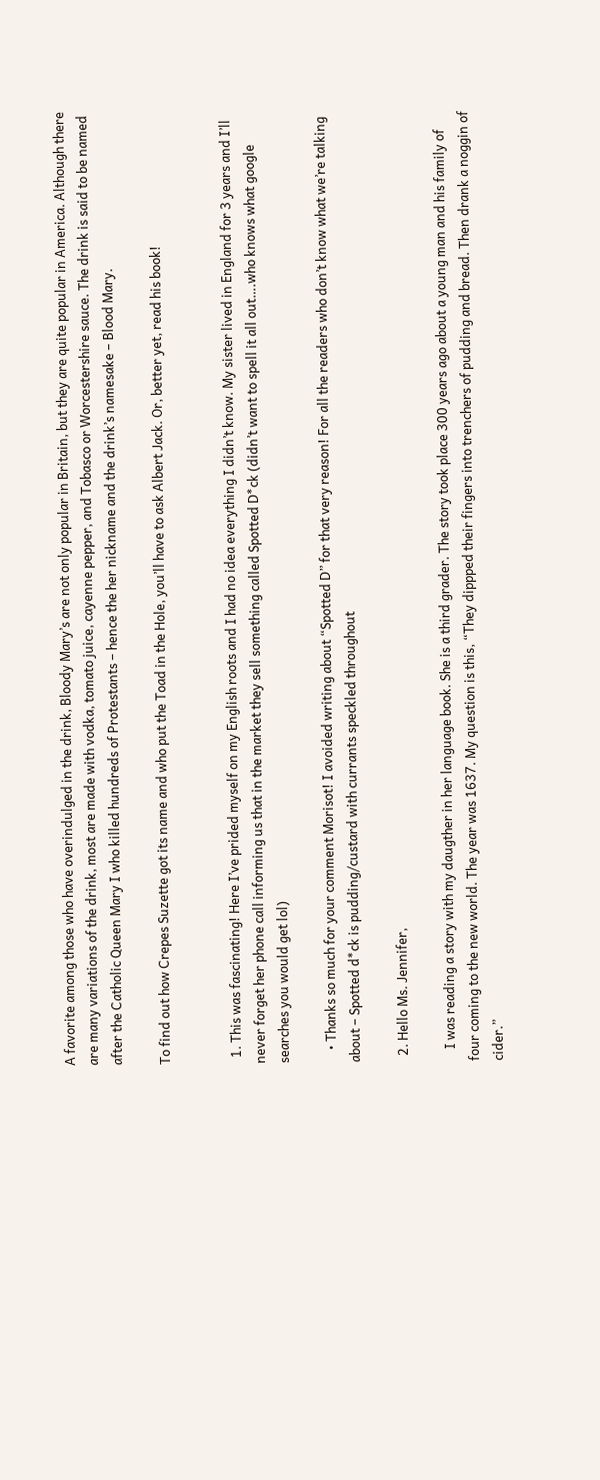A favorite among those who have overindulged in the drink, Bloody Mary’s are not only popular in Britain, but they are quite popular in America. Although there are many variations of the drink, most are made with vodka, tomato juice, cayenne pepper, and Tobasco or Worcestershire sauce. The drink is said to be named after the Catholic Queen Mary I who killed hundreds of Protestants – hence the her nickname and the drink’s namesake – Blood Mary.

To find out how Crepes Suzette got its name and who put the Toad in the Hole, you’ll have to ask Albert Jack. Or, better yet, read his book!


  1. This was fascinating! Here I’ve prided myself on my English roots and I had no idea everything I didn’t know. My sister lived in England for 3 years and I’ll never forget her phone call informing us that in the market they sell something called Spotted D*ck (didn’t want to spell it all out….who knows what google searches you would get lol)

    • Thanks so much for your comment Morisot! I avoided writing about “Spotted D” for that very reason! For all the readers who don’t know what we’re talking about – Spotted d*ck is pudding/custard with currants speckled throughout

  2. Hello Ms. Jennifer,

    I was reading a story with my daugther in her language book. She is a third grader. The story took place 300 years ago about a young man and his family of four coming to the new world. The year was 1637. My question is this, “They dippped their fingers into trenchers of pudding and bread. Then drank a noggin of cider.”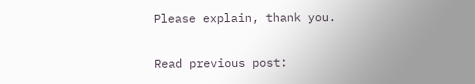Please explain, thank you.

Read previous post: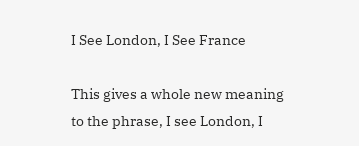I See London, I See France

This gives a whole new meaning to the phrase, I see London, I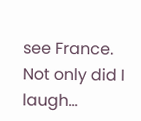see France. Not only did I laugh...